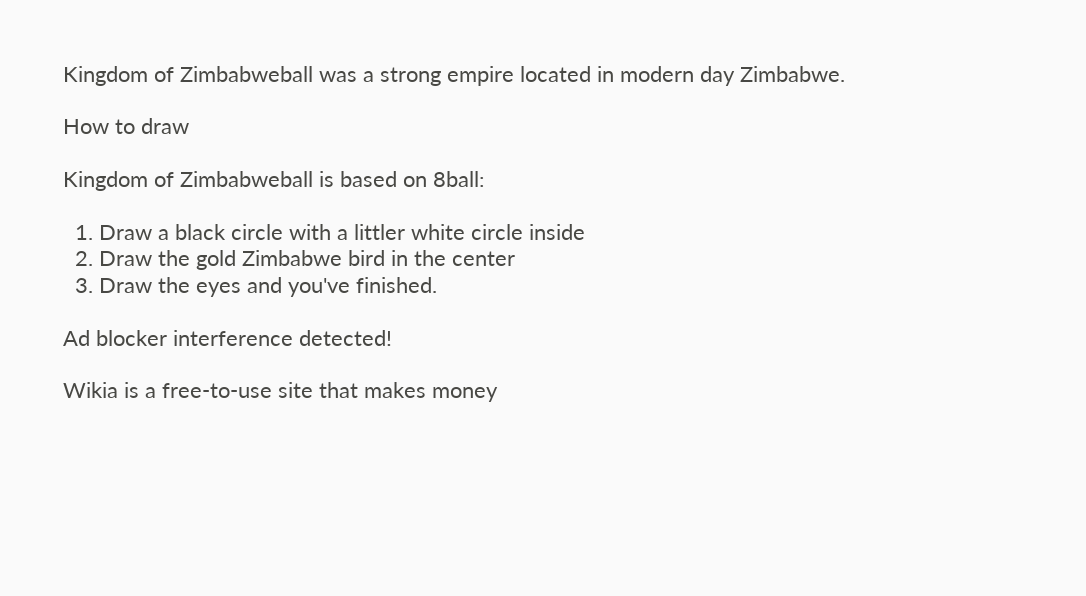Kingdom of Zimbabweball was a strong empire located in modern day Zimbabwe.

How to draw

Kingdom of Zimbabweball is based on 8ball:

  1. Draw a black circle with a littler white circle inside
  2. Draw the gold Zimbabwe bird in the center
  3. Draw the eyes and you've finished.

Ad blocker interference detected!

Wikia is a free-to-use site that makes money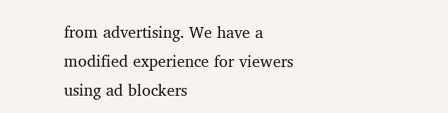from advertising. We have a modified experience for viewers using ad blockers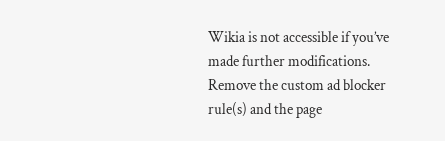Wikia is not accessible if you’ve made further modifications. Remove the custom ad blocker rule(s) and the page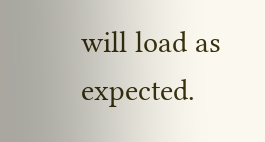will load as expected.